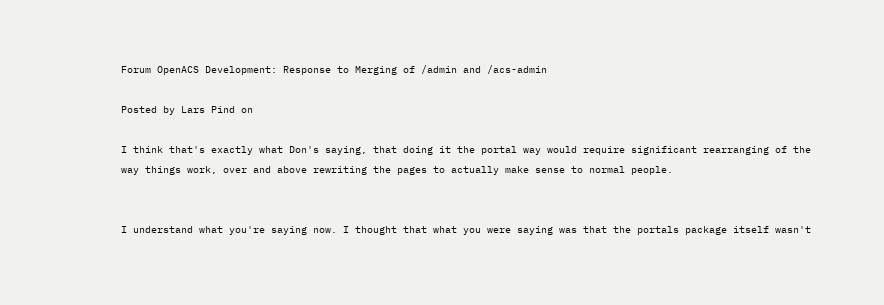Forum OpenACS Development: Response to Merging of /admin and /acs-admin

Posted by Lars Pind on

I think that's exactly what Don's saying, that doing it the portal way would require significant rearranging of the way things work, over and above rewriting the pages to actually make sense to normal people.


I understand what you're saying now. I thought that what you were saying was that the portals package itself wasn't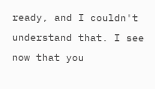ready, and I couldn't understand that. I see now that you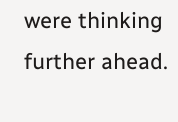were thinking further ahead.